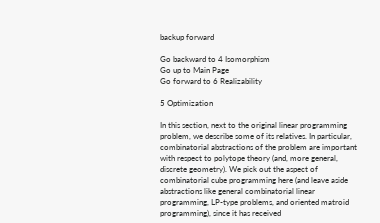backup forward

Go backward to 4 Isomorphism
Go up to Main Page
Go forward to 6 Realizability

5 Optimization

In this section, next to the original linear programming problem, we describe some of its relatives. In particular, combinatorial abstractions of the problem are important with respect to polytope theory (and, more general, discrete geometry). We pick out the aspect of combinatorial cube programming here (and leave aside abstractions like general combinatorial linear programming, LP-type problems, and oriented matroid programming), since it has received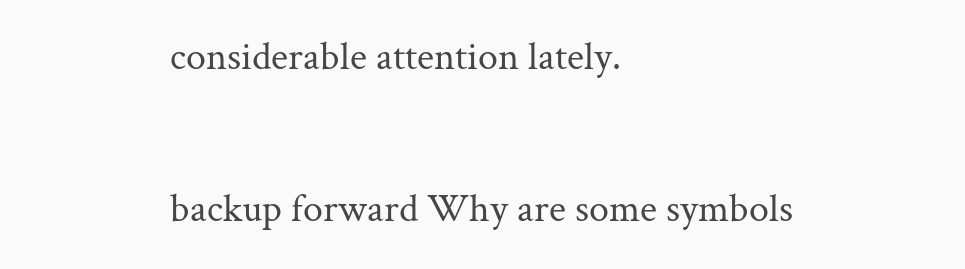considerable attention lately.

backup forward Why are some symbols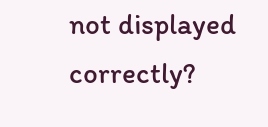not displayed correctly?